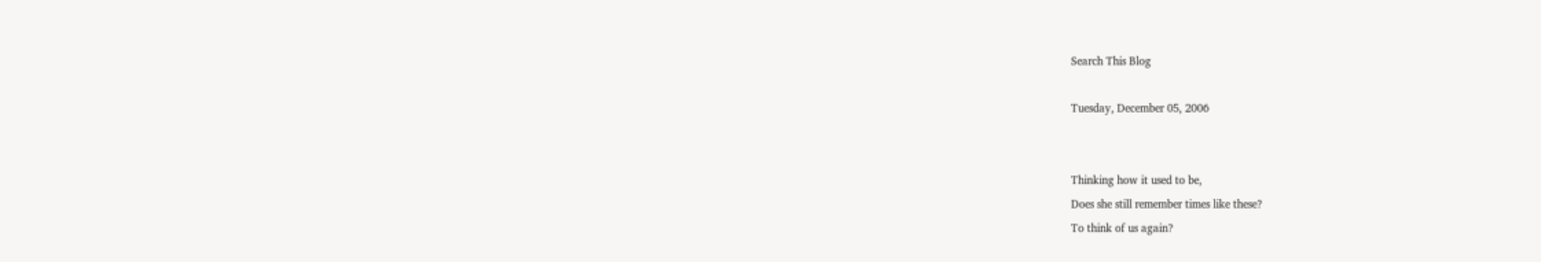Search This Blog

Tuesday, December 05, 2006


Thinking how it used to be,
Does she still remember times like these?
To think of us again?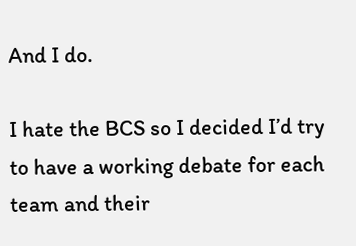And I do.

I hate the BCS so I decided I’d try to have a working debate for each team and their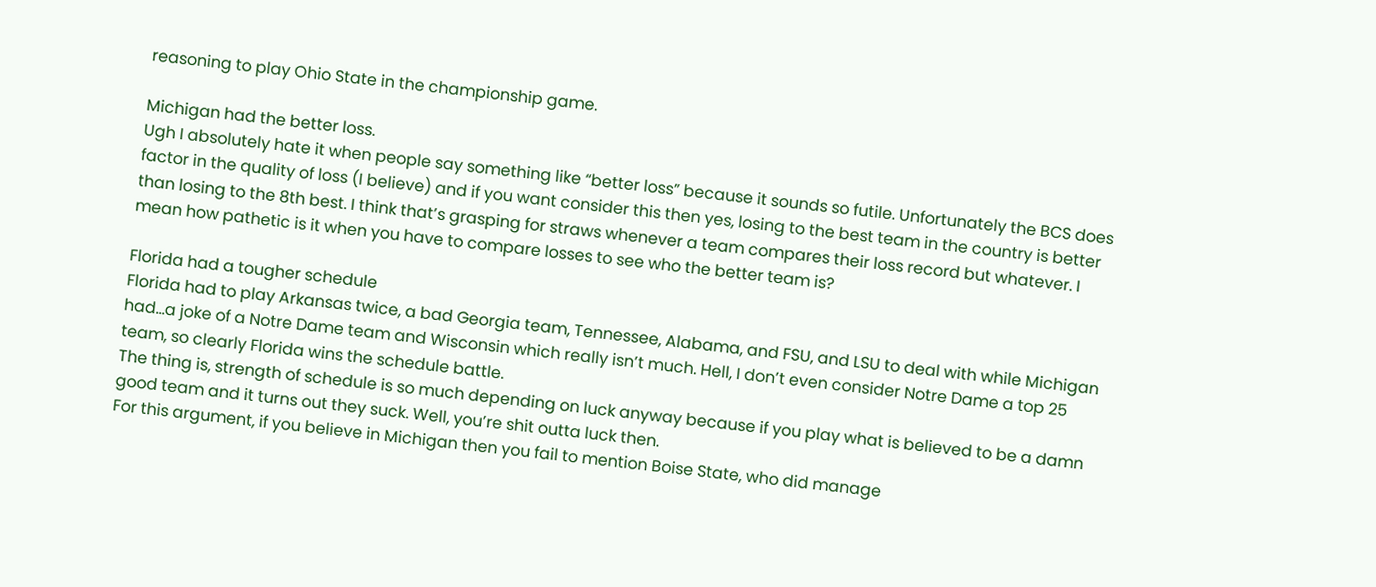reasoning to play Ohio State in the championship game.

Michigan had the better loss.
Ugh I absolutely hate it when people say something like “better loss” because it sounds so futile. Unfortunately the BCS does factor in the quality of loss (I believe) and if you want consider this then yes, losing to the best team in the country is better than losing to the 8th best. I think that’s grasping for straws whenever a team compares their loss record but whatever. I mean how pathetic is it when you have to compare losses to see who the better team is?

Florida had a tougher schedule
Florida had to play Arkansas twice, a bad Georgia team, Tennessee, Alabama, and FSU, and LSU to deal with while Michigan had…a joke of a Notre Dame team and Wisconsin which really isn’t much. Hell, I don’t even consider Notre Dame a top 25 team, so clearly Florida wins the schedule battle.
The thing is, strength of schedule is so much depending on luck anyway because if you play what is believed to be a damn good team and it turns out they suck. Well, you’re shit outta luck then.
For this argument, if you believe in Michigan then you fail to mention Boise State, who did manage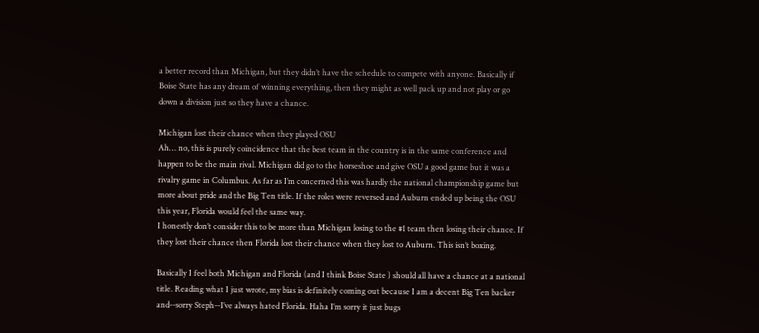a better record than Michigan, but they didn’t have the schedule to compete with anyone. Basically if Boise State has any dream of winning everything, then they might as well pack up and not play or go down a division just so they have a chance.

Michigan lost their chance when they played OSU
Ah… no, this is purely coincidence that the best team in the country is in the same conference and happen to be the main rival. Michigan did go to the horseshoe and give OSU a good game but it was a rivalry game in Columbus. As far as I’m concerned this was hardly the national championship game but more about pride and the Big Ten title. If the roles were reversed and Auburn ended up being the OSU this year, Florida would feel the same way.
I honestly don’t consider this to be more than Michigan losing to the #1 team then losing their chance. If they lost their chance then Florida lost their chance when they lost to Auburn. This isn’t boxing.

Basically I feel both Michigan and Florida (and I think Boise State ) should all have a chance at a national title. Reading what I just wrote, my bias is definitely coming out because I am a decent Big Ten backer and--sorry Steph--I’ve always hated Florida. Haha I’m sorry it just bugs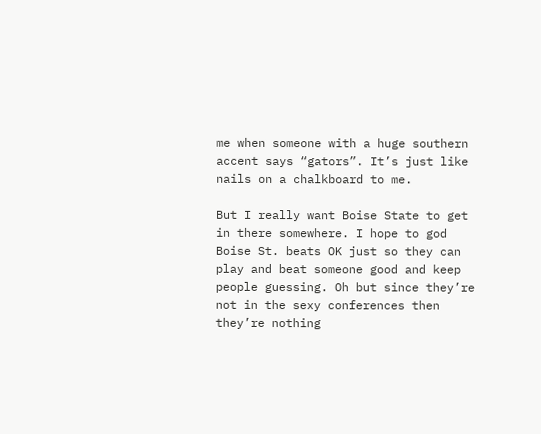me when someone with a huge southern accent says “gators”. It’s just like nails on a chalkboard to me.

But I really want Boise State to get in there somewhere. I hope to god Boise St. beats OK just so they can play and beat someone good and keep people guessing. Oh but since they’re not in the sexy conferences then they’re nothing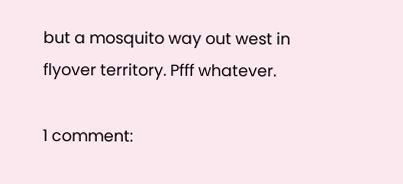but a mosquito way out west in flyover territory. Pfff whatever.

1 comment: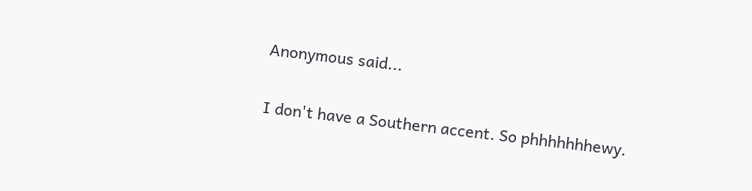Anonymous said...

I don't have a Southern accent. So phhhhhhhewy.